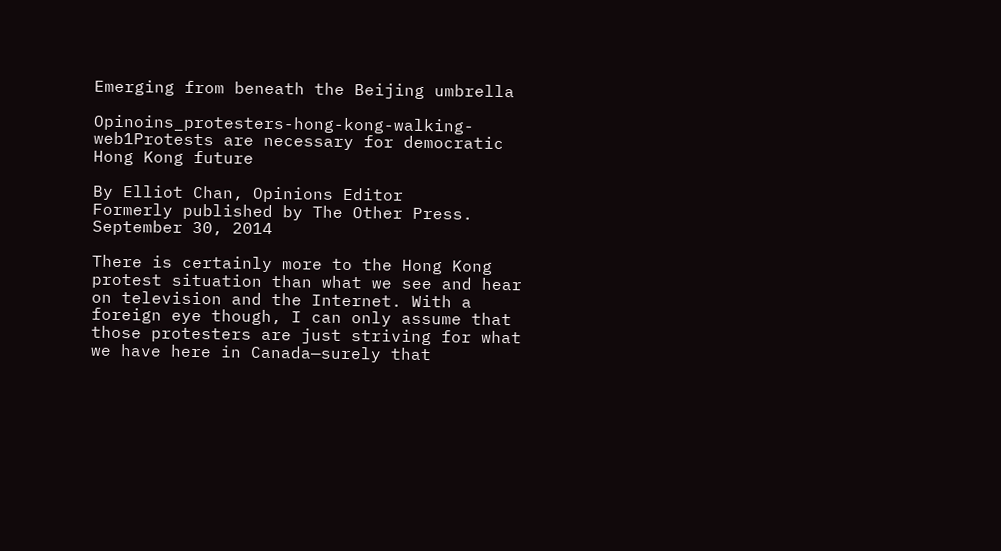Emerging from beneath the Beijing umbrella

Opinoins_protesters-hong-kong-walking-web1Protests are necessary for democratic Hong Kong future

By Elliot Chan, Opinions Editor
Formerly published by The Other Press. September 30, 2014

There is certainly more to the Hong Kong protest situation than what we see and hear on television and the Internet. With a foreign eye though, I can only assume that those protesters are just striving for what we have here in Canada—surely that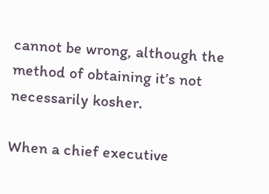cannot be wrong, although the method of obtaining it’s not necessarily kosher.

When a chief executive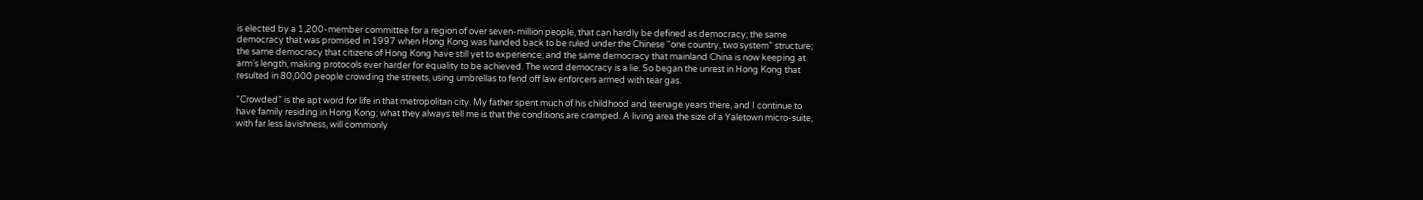is elected by a 1,200-member committee for a region of over seven-million people, that can hardly be defined as democracy; the same democracy that was promised in 1997 when Hong Kong was handed back to be ruled under the Chinese “one country, two system” structure; the same democracy that citizens of Hong Kong have still yet to experience; and the same democracy that mainland China is now keeping at arm’s length, making protocols ever harder for equality to be achieved. The word democracy is a lie. So began the unrest in Hong Kong that resulted in 80,000 people crowding the streets, using umbrellas to fend off law enforcers armed with tear gas.

“Crowded” is the apt word for life in that metropolitan city. My father spent much of his childhood and teenage years there, and I continue to have family residing in Hong Kong; what they always tell me is that the conditions are cramped. A living area the size of a Yaletown micro-suite, with far less lavishness, will commonly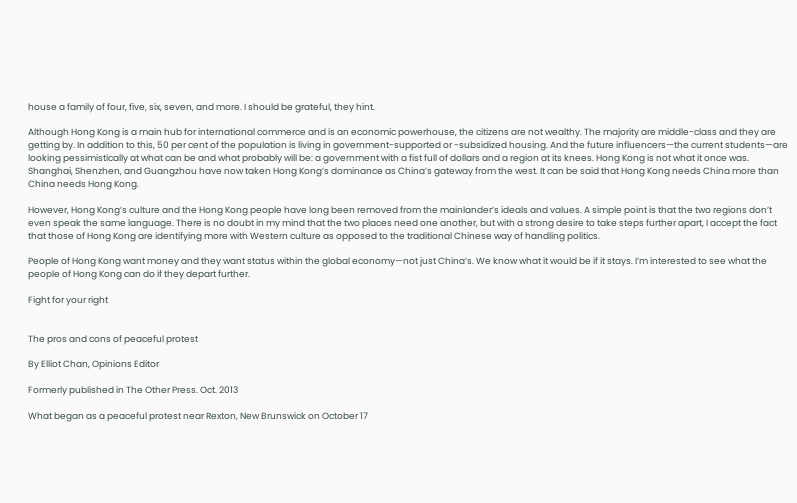house a family of four, five, six, seven, and more. I should be grateful, they hint.

Although Hong Kong is a main hub for international commerce and is an economic powerhouse, the citizens are not wealthy. The majority are middle-class and they are getting by. In addition to this, 50 per cent of the population is living in government-supported or -subsidized housing. And the future influencers—the current students—are looking pessimistically at what can be and what probably will be: a government with a fist full of dollars and a region at its knees. Hong Kong is not what it once was. Shanghai, Shenzhen, and Guangzhou have now taken Hong Kong’s dominance as China’s gateway from the west. It can be said that Hong Kong needs China more than China needs Hong Kong.

However, Hong Kong’s culture and the Hong Kong people have long been removed from the mainlander’s ideals and values. A simple point is that the two regions don’t even speak the same language. There is no doubt in my mind that the two places need one another, but with a strong desire to take steps further apart, I accept the fact that those of Hong Kong are identifying more with Western culture as opposed to the traditional Chinese way of handling politics.

People of Hong Kong want money and they want status within the global economy—not just China’s. We know what it would be if it stays. I’m interested to see what the people of Hong Kong can do if they depart further.

Fight for your right


The pros and cons of peaceful protest

By Elliot Chan, Opinions Editor

Formerly published in The Other Press. Oct. 2013

What began as a peaceful protest near Rexton, New Brunswick on October 17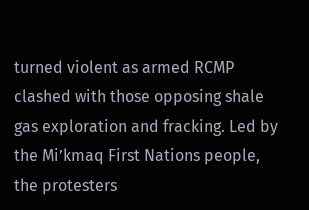turned violent as armed RCMP clashed with those opposing shale gas exploration and fracking. Led by the Mi’kmaq First Nations people, the protesters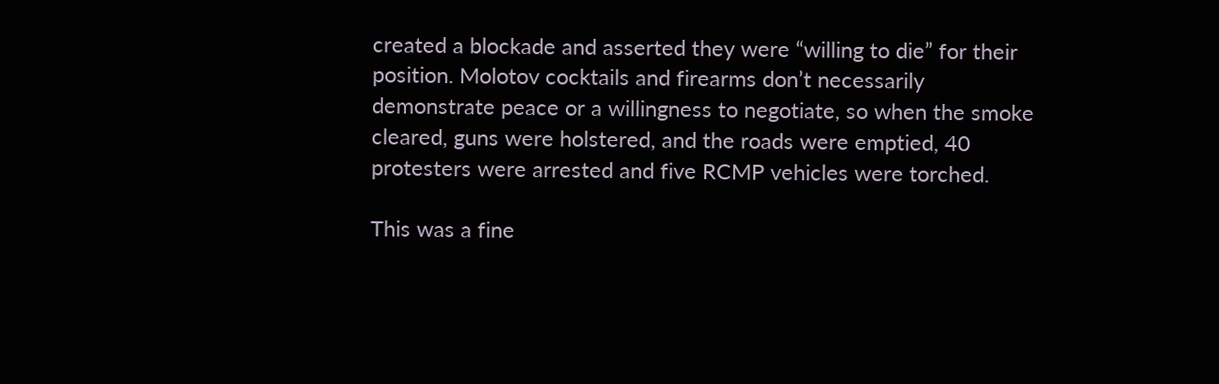created a blockade and asserted they were “willing to die” for their position. Molotov cocktails and firearms don’t necessarily demonstrate peace or a willingness to negotiate, so when the smoke cleared, guns were holstered, and the roads were emptied, 40 protesters were arrested and five RCMP vehicles were torched.

This was a fine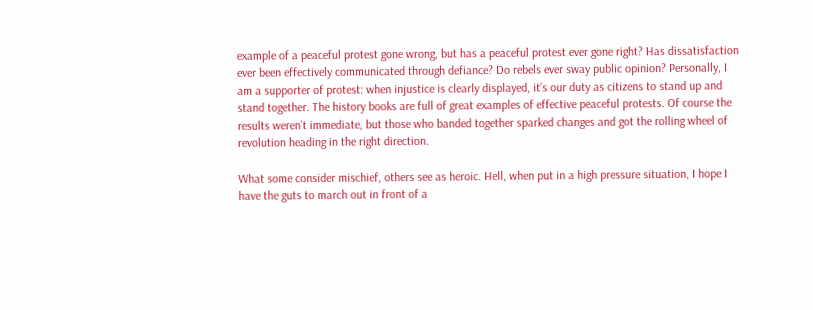example of a peaceful protest gone wrong, but has a peaceful protest ever gone right? Has dissatisfaction ever been effectively communicated through defiance? Do rebels ever sway public opinion? Personally, I am a supporter of protest: when injustice is clearly displayed, it’s our duty as citizens to stand up and stand together. The history books are full of great examples of effective peaceful protests. Of course the results weren’t immediate, but those who banded together sparked changes and got the rolling wheel of revolution heading in the right direction.

What some consider mischief, others see as heroic. Hell, when put in a high pressure situation, I hope I have the guts to march out in front of a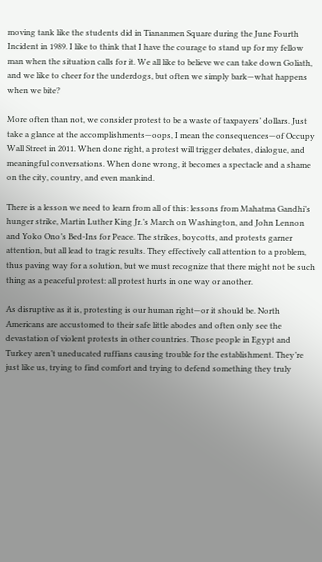moving tank like the students did in Tiananmen Square during the June Fourth Incident in 1989. I like to think that I have the courage to stand up for my fellow man when the situation calls for it. We all like to believe we can take down Goliath, and we like to cheer for the underdogs, but often we simply bark—what happens when we bite?

More often than not, we consider protest to be a waste of taxpayers’ dollars. Just take a glance at the accomplishments—oops, I mean the consequences—of Occupy Wall Street in 2011. When done right, a protest will trigger debates, dialogue, and meaningful conversations. When done wrong, it becomes a spectacle and a shame on the city, country, and even mankind.

There is a lesson we need to learn from all of this: lessons from Mahatma Gandhi’s hunger strike, Martin Luther King Jr.’s March on Washington, and John Lennon and Yoko Ono’s Bed-Ins for Peace. The strikes, boycotts, and protests garner attention, but all lead to tragic results. They effectively call attention to a problem, thus paving way for a solution, but we must recognize that there might not be such thing as a peaceful protest: all protest hurts in one way or another.

As disruptive as it is, protesting is our human right—or it should be. North Americans are accustomed to their safe little abodes and often only see the devastation of violent protests in other countries. Those people in Egypt and Turkey aren’t uneducated ruffians causing trouble for the establishment. They’re just like us, trying to find comfort and trying to defend something they truly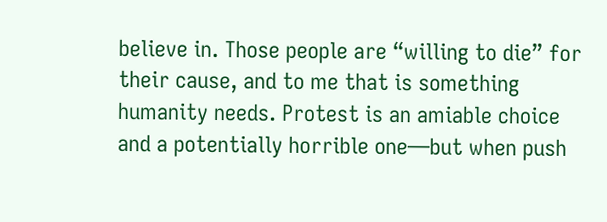believe in. Those people are “willing to die” for their cause, and to me that is something humanity needs. Protest is an amiable choice and a potentially horrible one—but when push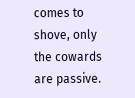comes to shove, only the cowards are passive.